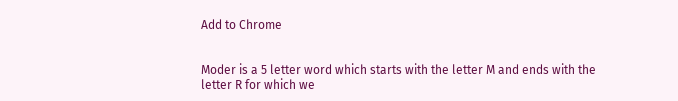Add to Chrome


Moder is a 5 letter word which starts with the letter M and ends with the letter R for which we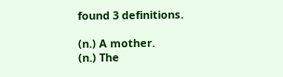found 3 definitions.

(n.) A mother.
(n.) The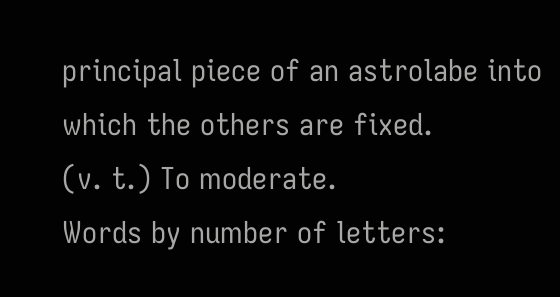principal piece of an astrolabe into which the others are fixed.
(v. t.) To moderate.
Words by number of letters: